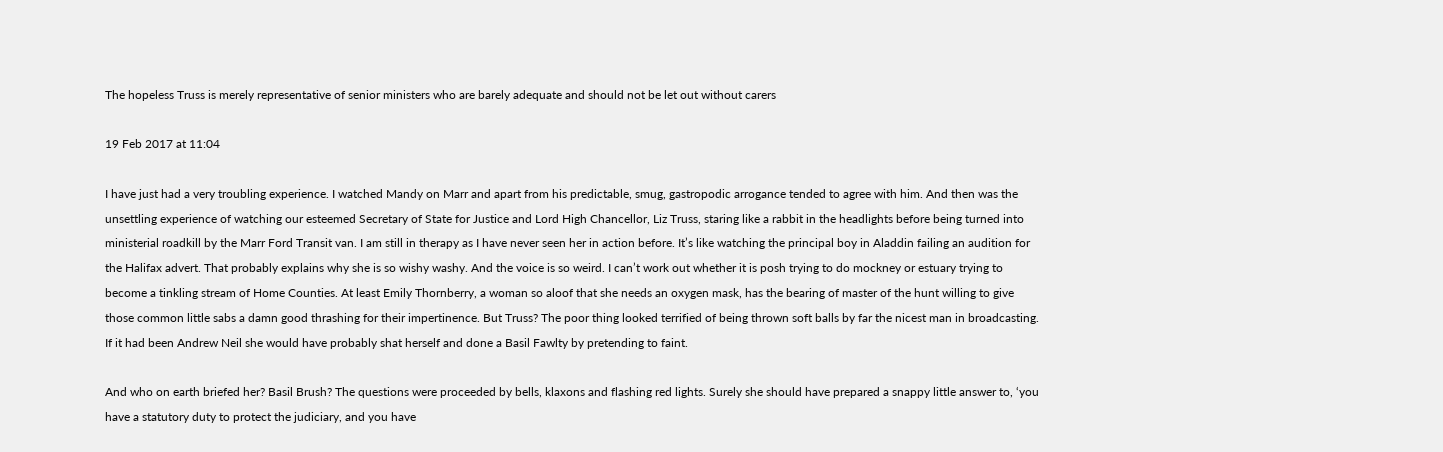The hopeless Truss is merely representative of senior ministers who are barely adequate and should not be let out without carers

19 Feb 2017 at 11:04

I have just had a very troubling experience. I watched Mandy on Marr and apart from his predictable, smug, gastropodic arrogance tended to agree with him. And then was the unsettling experience of watching our esteemed Secretary of State for Justice and Lord High Chancellor, Liz Truss, staring like a rabbit in the headlights before being turned into ministerial roadkill by the Marr Ford Transit van. I am still in therapy as I have never seen her in action before. It’s like watching the principal boy in Aladdin failing an audition for the Halifax advert. That probably explains why she is so wishy washy. And the voice is so weird. I can’t work out whether it is posh trying to do mockney or estuary trying to become a tinkling stream of Home Counties. At least Emily Thornberry, a woman so aloof that she needs an oxygen mask, has the bearing of master of the hunt willing to give those common little sabs a damn good thrashing for their impertinence. But Truss? The poor thing looked terrified of being thrown soft balls by far the nicest man in broadcasting. If it had been Andrew Neil she would have probably shat herself and done a Basil Fawlty by pretending to faint.

And who on earth briefed her? Basil Brush? The questions were proceeded by bells, klaxons and flashing red lights. Surely she should have prepared a snappy little answer to, ‘you have a statutory duty to protect the judiciary, and you have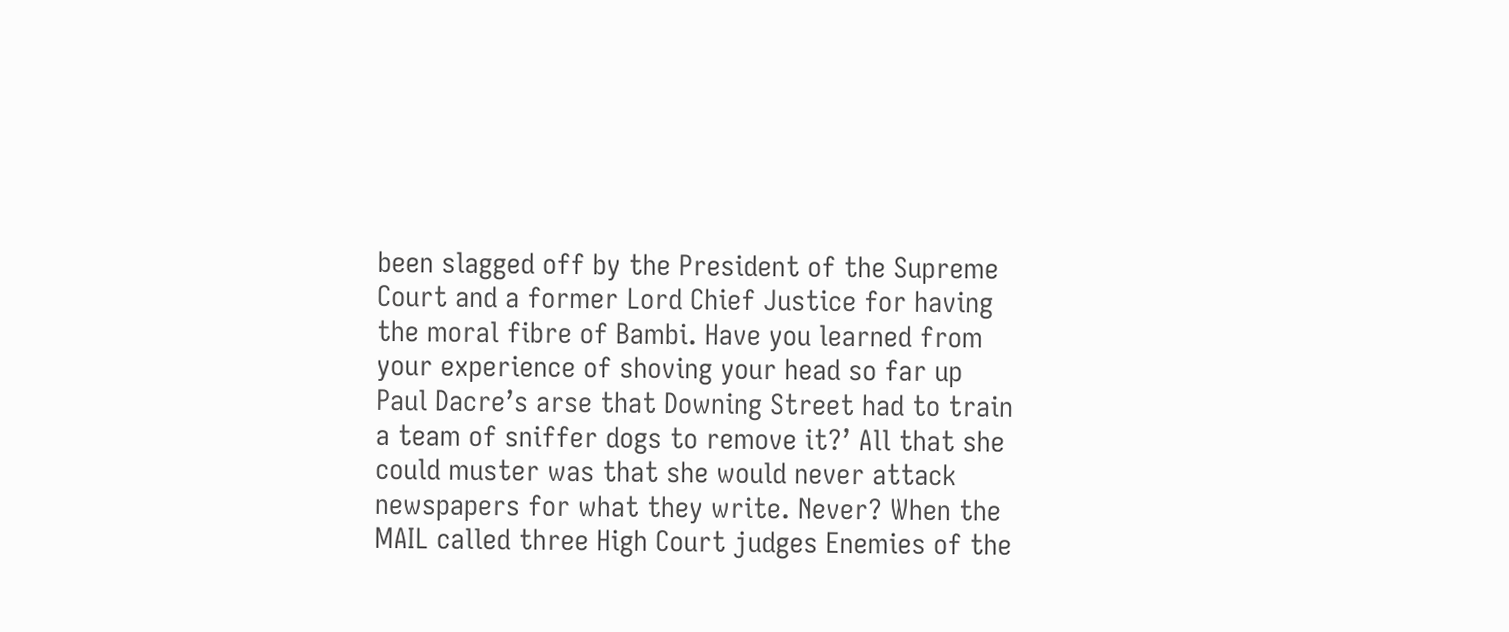been slagged off by the President of the Supreme Court and a former Lord Chief Justice for having the moral fibre of Bambi. Have you learned from your experience of shoving your head so far up Paul Dacre’s arse that Downing Street had to train a team of sniffer dogs to remove it?’ All that she could muster was that she would never attack newspapers for what they write. Never? When the MAIL called three High Court judges Enemies of the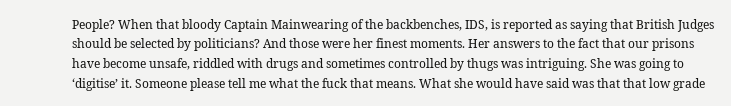People? When that bloody Captain Mainwearing of the backbenches, IDS, is reported as saying that British Judges should be selected by politicians? And those were her finest moments. Her answers to the fact that our prisons have become unsafe, riddled with drugs and sometimes controlled by thugs was intriguing. She was going to ‘digitise’ it. Someone please tell me what the fuck that means. What she would have said was that that low grade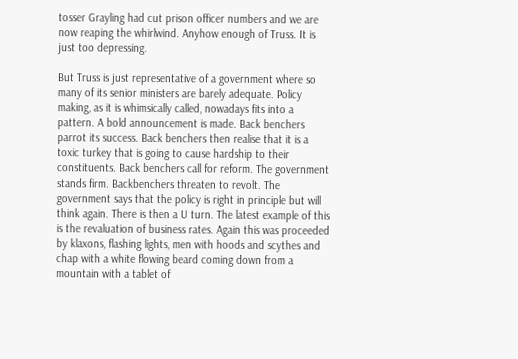tosser Grayling had cut prison officer numbers and we are now reaping the whirlwind. Anyhow enough of Truss. It is just too depressing.

But Truss is just representative of a government where so many of its senior ministers are barely adequate. Policy making, as it is whimsically called, nowadays fits into a pattern. A bold announcement is made. Back benchers parrot its success. Back benchers then realise that it is a toxic turkey that is going to cause hardship to their constituents. Back benchers call for reform. The government stands firm. Backbenchers threaten to revolt. The government says that the policy is right in principle but will think again. There is then a U turn. The latest example of this is the revaluation of business rates. Again this was proceeded by klaxons, flashing lights, men with hoods and scythes and chap with a white flowing beard coming down from a mountain with a tablet of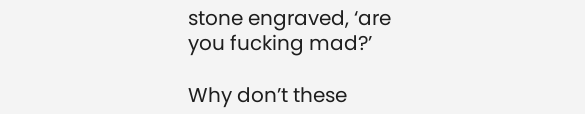stone engraved, ‘are you fucking mad?’

Why don’t these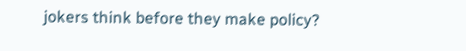jokers think before they make policy?